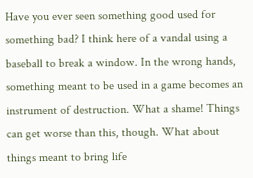Have you ever seen something good used for something bad? I think here of a vandal using a baseball to break a window. In the wrong hands, something meant to be used in a game becomes an instrument of destruction. What a shame! Things can get worse than this, though. What about things meant to bring life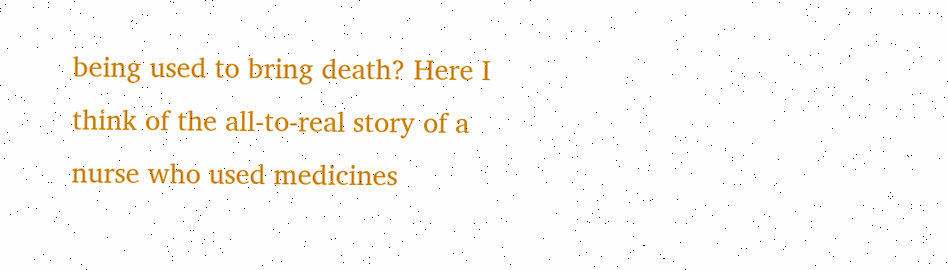being used to bring death? Here I think of the all-to-real story of a nurse who used medicines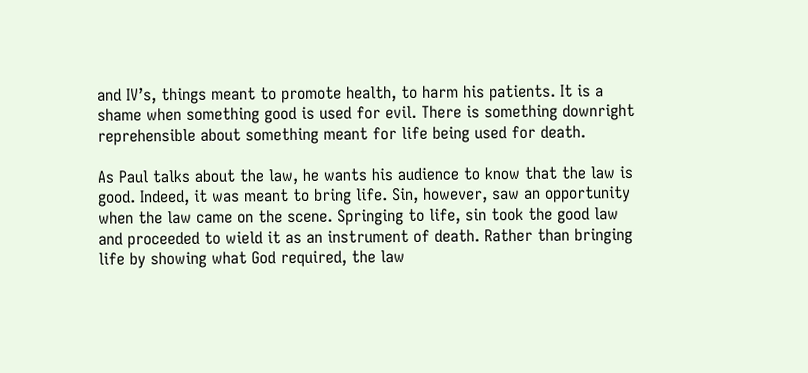and IV’s, things meant to promote health, to harm his patients. It is a shame when something good is used for evil. There is something downright reprehensible about something meant for life being used for death.

As Paul talks about the law, he wants his audience to know that the law is good. Indeed, it was meant to bring life. Sin, however, saw an opportunity when the law came on the scene. Springing to life, sin took the good law and proceeded to wield it as an instrument of death. Rather than bringing life by showing what God required, the law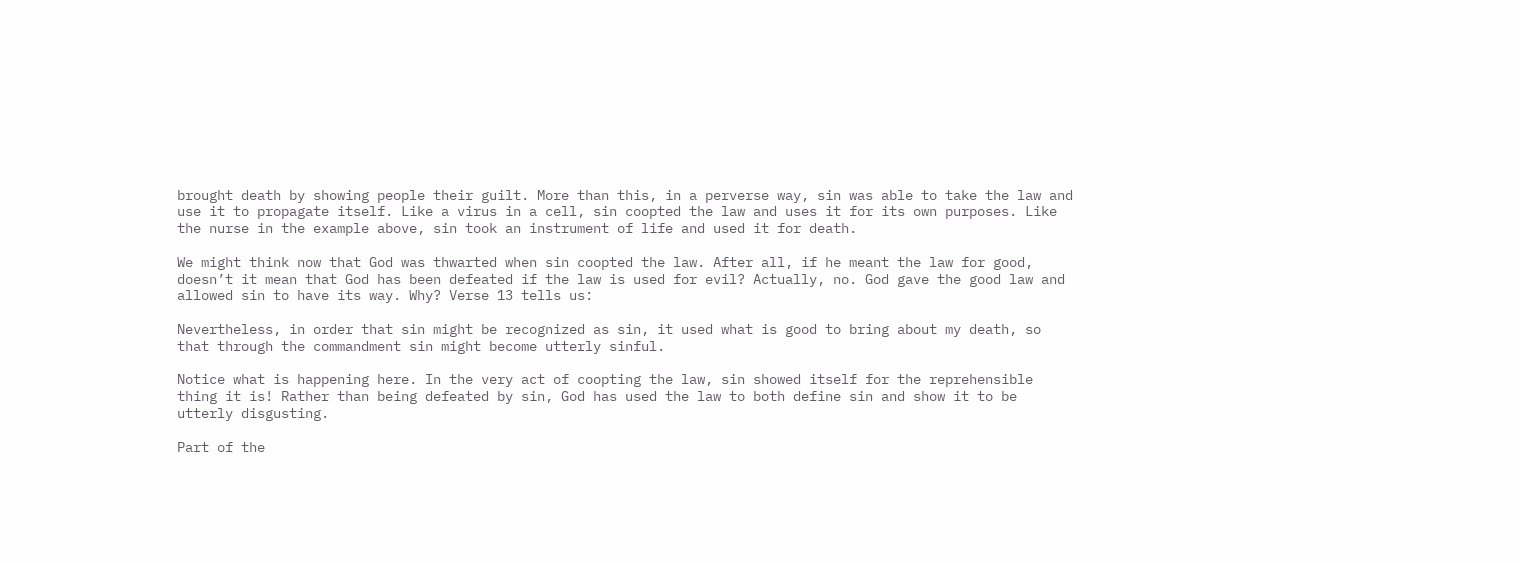brought death by showing people their guilt. More than this, in a perverse way, sin was able to take the law and use it to propagate itself. Like a virus in a cell, sin coopted the law and uses it for its own purposes. Like the nurse in the example above, sin took an instrument of life and used it for death.

We might think now that God was thwarted when sin coopted the law. After all, if he meant the law for good, doesn’t it mean that God has been defeated if the law is used for evil? Actually, no. God gave the good law and allowed sin to have its way. Why? Verse 13 tells us:

Nevertheless, in order that sin might be recognized as sin, it used what is good to bring about my death, so that through the commandment sin might become utterly sinful.

Notice what is happening here. In the very act of coopting the law, sin showed itself for the reprehensible thing it is! Rather than being defeated by sin, God has used the law to both define sin and show it to be utterly disgusting.

Part of the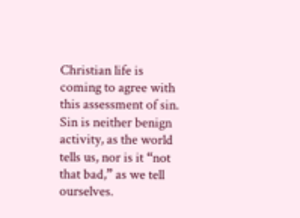Christian life is coming to agree with this assessment of sin. Sin is neither benign activity, as the world tells us, nor is it “not that bad,” as we tell ourselves.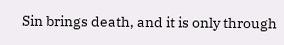Sin brings death, and it is only through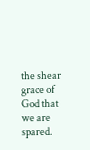the shear grace of God that we are spared.